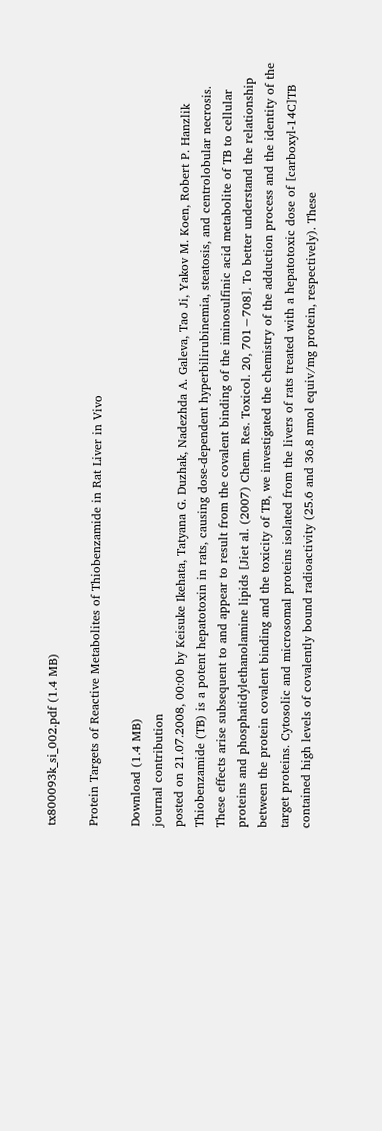tx800093k_si_002.pdf (1.4 MB)

Protein Targets of Reactive Metabolites of Thiobenzamide in Rat Liver in Vivo

Download (1.4 MB)
journal contribution
posted on 21.07.2008, 00:00 by Keisuke Ikehata, Tatyana G. Duzhak, Nadezhda A. Galeva, Tao Ji, Yakov M. Koen, Robert P. Hanzlik
Thiobenzamide (TB) is a potent hepatotoxin in rats, causing dose-dependent hyperbilirubinemia, steatosis, and centrolobular necrosis. These effects arise subsequent to and appear to result from the covalent binding of the iminosulfinic acid metabolite of TB to cellular proteins and phosphatidylethanolamine lipids [Jiet al. (2007) Chem. Res. Toxicol. 20, 701−708]. To better understand the relationship between the protein covalent binding and the toxicity of TB, we investigated the chemistry of the adduction process and the identity of the target proteins. Cytosolic and microsomal proteins isolated from the livers of rats treated with a hepatotoxic dose of [carboxyl-14C]TB contained high levels of covalently bound radioactivity (25.6 and 36.8 nmol equiv/mg protein, respectively). These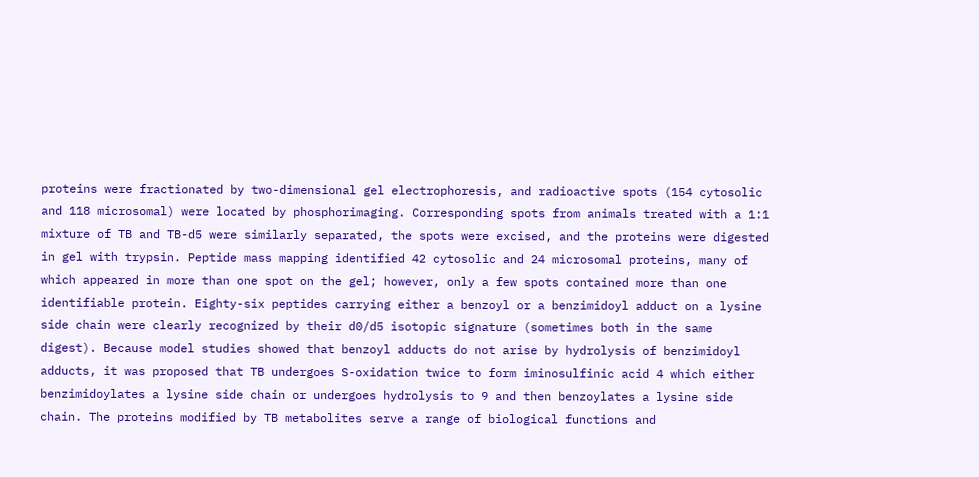proteins were fractionated by two-dimensional gel electrophoresis, and radioactive spots (154 cytosolic and 118 microsomal) were located by phosphorimaging. Corresponding spots from animals treated with a 1:1 mixture of TB and TB-d5 were similarly separated, the spots were excised, and the proteins were digested in gel with trypsin. Peptide mass mapping identified 42 cytosolic and 24 microsomal proteins, many of which appeared in more than one spot on the gel; however, only a few spots contained more than one identifiable protein. Eighty-six peptides carrying either a benzoyl or a benzimidoyl adduct on a lysine side chain were clearly recognized by their d0/d5 isotopic signature (sometimes both in the same digest). Because model studies showed that benzoyl adducts do not arise by hydrolysis of benzimidoyl adducts, it was proposed that TB undergoes S-oxidation twice to form iminosulfinic acid 4 which either benzimidoylates a lysine side chain or undergoes hydrolysis to 9 and then benzoylates a lysine side chain. The proteins modified by TB metabolites serve a range of biological functions and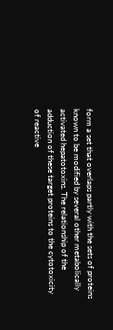form a set that overlaps partly with the sets of proteins known to be modified by several other metabolically activated hepatotoxins. The relationship of the adduction of these target proteins to the cytotoxicity of reactive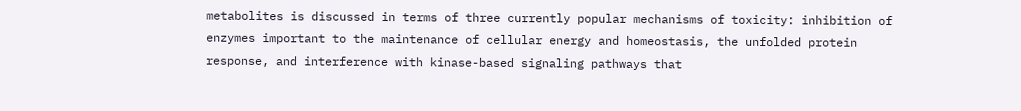metabolites is discussed in terms of three currently popular mechanisms of toxicity: inhibition of enzymes important to the maintenance of cellular energy and homeostasis, the unfolded protein response, and interference with kinase-based signaling pathways that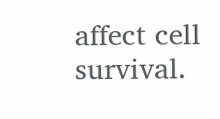affect cell survival.